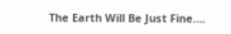The Earth Will Be Just Fine….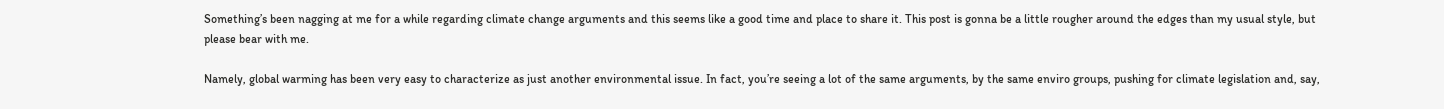Something’s been nagging at me for a while regarding climate change arguments and this seems like a good time and place to share it. This post is gonna be a little rougher around the edges than my usual style, but please bear with me.

Namely, global warming has been very easy to characterize as just another environmental issue. In fact, you’re seeing a lot of the same arguments, by the same enviro groups, pushing for climate legislation and, say,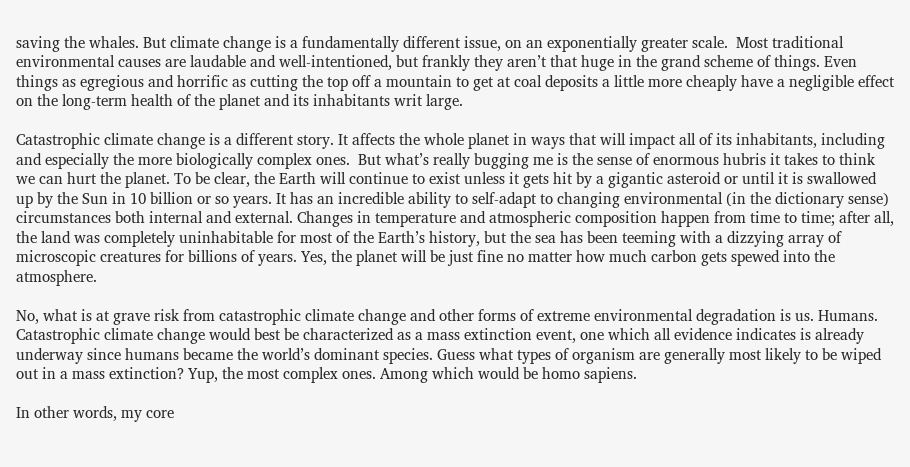saving the whales. But climate change is a fundamentally different issue, on an exponentially greater scale.  Most traditional environmental causes are laudable and well-intentioned, but frankly they aren’t that huge in the grand scheme of things. Even things as egregious and horrific as cutting the top off a mountain to get at coal deposits a little more cheaply have a negligible effect on the long-term health of the planet and its inhabitants writ large.

Catastrophic climate change is a different story. It affects the whole planet in ways that will impact all of its inhabitants, including and especially the more biologically complex ones.  But what’s really bugging me is the sense of enormous hubris it takes to think we can hurt the planet. To be clear, the Earth will continue to exist unless it gets hit by a gigantic asteroid or until it is swallowed up by the Sun in 10 billion or so years. It has an incredible ability to self-adapt to changing environmental (in the dictionary sense) circumstances both internal and external. Changes in temperature and atmospheric composition happen from time to time; after all, the land was completely uninhabitable for most of the Earth’s history, but the sea has been teeming with a dizzying array of microscopic creatures for billions of years. Yes, the planet will be just fine no matter how much carbon gets spewed into the atmosphere.

No, what is at grave risk from catastrophic climate change and other forms of extreme environmental degradation is us. Humans. Catastrophic climate change would best be characterized as a mass extinction event, one which all evidence indicates is already underway since humans became the world’s dominant species. Guess what types of organism are generally most likely to be wiped out in a mass extinction? Yup, the most complex ones. Among which would be homo sapiens.

In other words, my core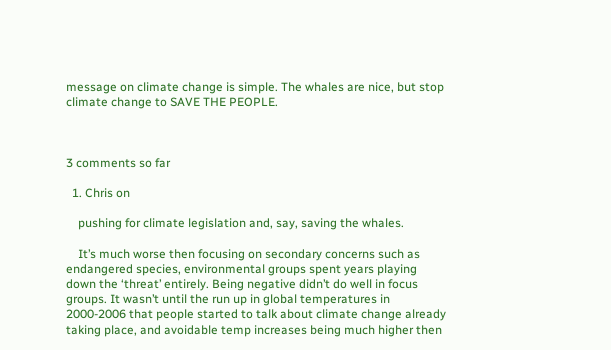message on climate change is simple. The whales are nice, but stop climate change to SAVE THE PEOPLE.



3 comments so far

  1. Chris on

    pushing for climate legislation and, say, saving the whales.

    It’s much worse then focusing on secondary concerns such as endangered species, environmental groups spent years playing down the ‘threat’ entirely. Being negative didn’t do well in focus groups. It wasn’t until the run up in global temperatures in 2000-2006 that people started to talk about climate change already taking place, and avoidable temp increases being much higher then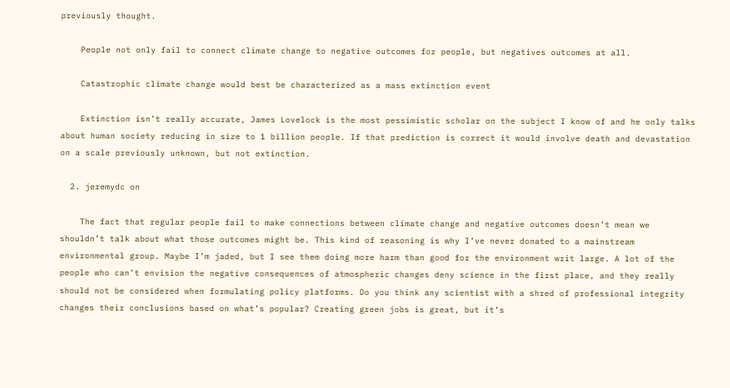previously thought.

    People not only fail to connect climate change to negative outcomes for people, but negatives outcomes at all.

    Catastrophic climate change would best be characterized as a mass extinction event

    Extinction isn’t really accurate, James Lovelock is the most pessimistic scholar on the subject I know of and he only talks about human society reducing in size to 1 billion people. If that prediction is correct it would involve death and devastation on a scale previously unknown, but not extinction.

  2. jeremydc on

    The fact that regular people fail to make connections between climate change and negative outcomes doesn’t mean we shouldn’t talk about what those outcomes might be. This kind of reasoning is why I’ve never donated to a mainstream environmental group. Maybe I’m jaded, but I see them doing more harm than good for the environment writ large. A lot of the people who can’t envision the negative consequences of atmospheric changes deny science in the first place, and they really should not be considered when formulating policy platforms. Do you think any scientist with a shred of professional integrity changes their conclusions based on what’s popular? Creating green jobs is great, but it’s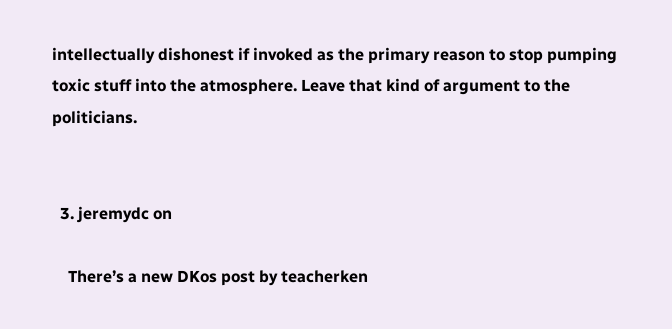intellectually dishonest if invoked as the primary reason to stop pumping toxic stuff into the atmosphere. Leave that kind of argument to the politicians.


  3. jeremydc on

    There’s a new DKos post by teacherken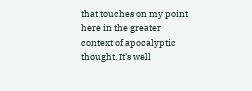that touches on my point here in the greater context of apocalyptic thought. It’s well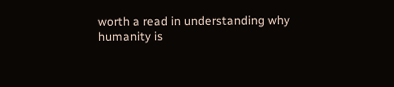worth a read in understanding why humanity is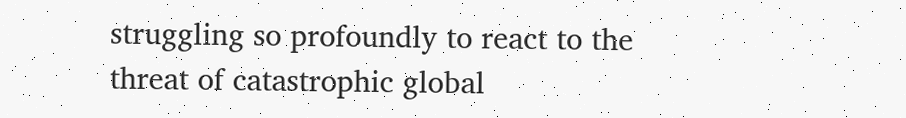struggling so profoundly to react to the threat of catastrophic global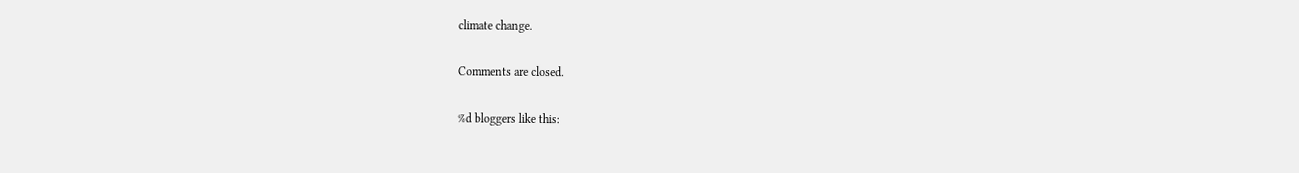climate change.

Comments are closed.

%d bloggers like this: